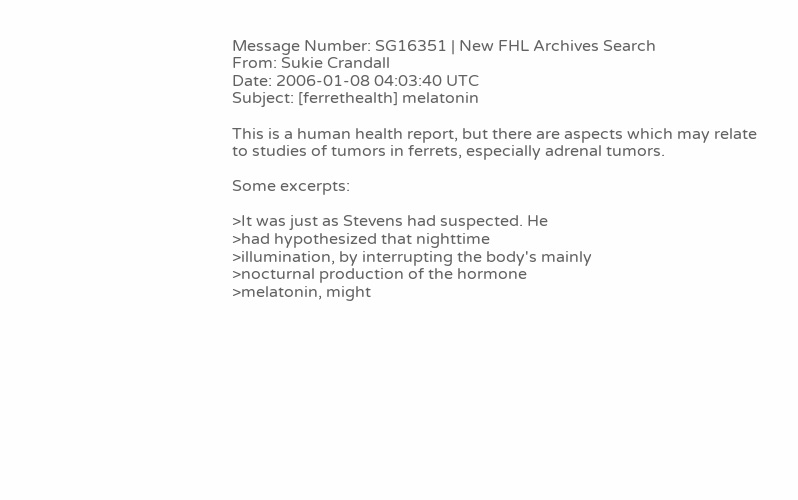Message Number: SG16351 | New FHL Archives Search
From: Sukie Crandall
Date: 2006-01-08 04:03:40 UTC
Subject: [ferrethealth] melatonin

This is a human health report, but there are aspects which may relate
to studies of tumors in ferrets, especially adrenal tumors.

Some excerpts:

>It was just as Stevens had suspected. He
>had hypothesized that nighttime
>illumination, by interrupting the body's mainly
>nocturnal production of the hormone
>melatonin, might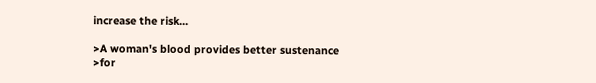increase the risk...

>A woman's blood provides better sustenance
>for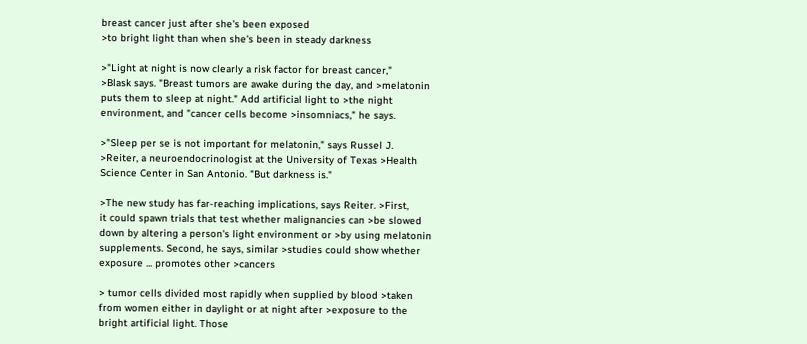breast cancer just after she's been exposed
>to bright light than when she's been in steady darkness

>"Light at night is now clearly a risk factor for breast cancer,"
>Blask says. "Breast tumors are awake during the day, and >melatonin
puts them to sleep at night." Add artificial light to >the night
environment, and "cancer cells become >insomniacs," he says.

>"Sleep per se is not important for melatonin," says Russel J.
>Reiter, a neuroendocrinologist at the University of Texas >Health
Science Center in San Antonio. "But darkness is."

>The new study has far-reaching implications, says Reiter. >First,
it could spawn trials that test whether malignancies can >be slowed
down by altering a person's light environment or >by using melatonin
supplements. Second, he says, similar >studies could show whether
exposure ... promotes other >cancers

> tumor cells divided most rapidly when supplied by blood >taken
from women either in daylight or at night after >exposure to the
bright artificial light. Those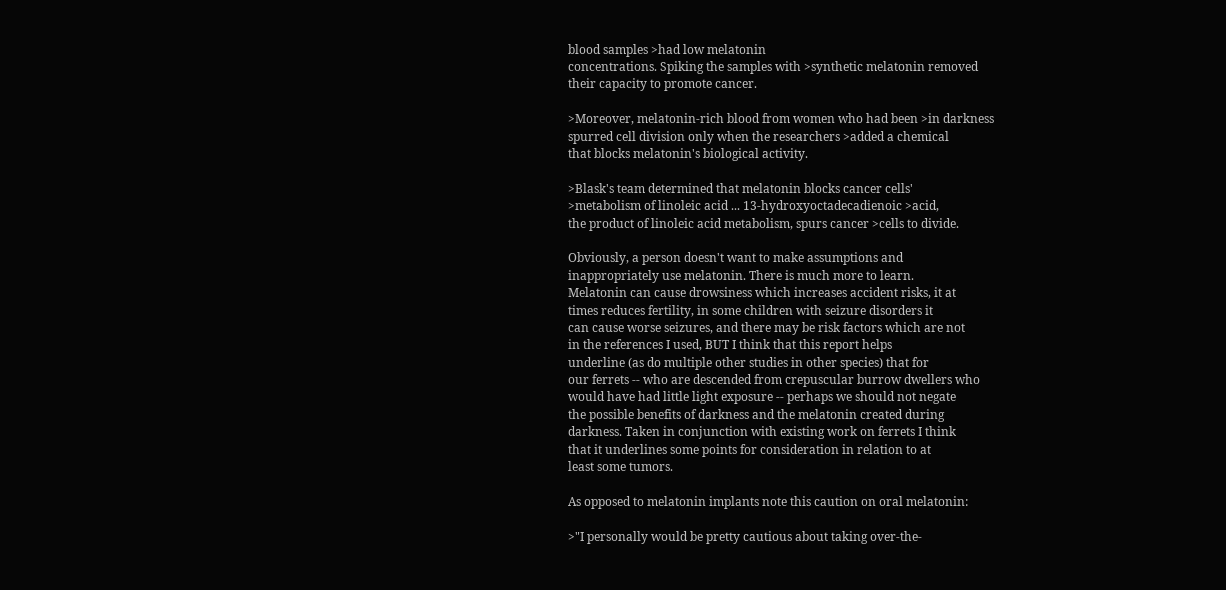blood samples >had low melatonin
concentrations. Spiking the samples with >synthetic melatonin removed
their capacity to promote cancer.

>Moreover, melatonin-rich blood from women who had been >in darkness
spurred cell division only when the researchers >added a chemical
that blocks melatonin's biological activity.

>Blask's team determined that melatonin blocks cancer cells'
>metabolism of linoleic acid ... 13-hydroxyoctadecadienoic >acid,
the product of linoleic acid metabolism, spurs cancer >cells to divide.

Obviously, a person doesn't want to make assumptions and
inappropriately use melatonin. There is much more to learn.
Melatonin can cause drowsiness which increases accident risks, it at
times reduces fertility, in some children with seizure disorders it
can cause worse seizures, and there may be risk factors which are not
in the references I used, BUT I think that this report helps
underline (as do multiple other studies in other species) that for
our ferrets -- who are descended from crepuscular burrow dwellers who
would have had little light exposure -- perhaps we should not negate
the possible benefits of darkness and the melatonin created during
darkness. Taken in conjunction with existing work on ferrets I think
that it underlines some points for consideration in relation to at
least some tumors.

As opposed to melatonin implants note this caution on oral melatonin:

>"I personally would be pretty cautious about taking over-the-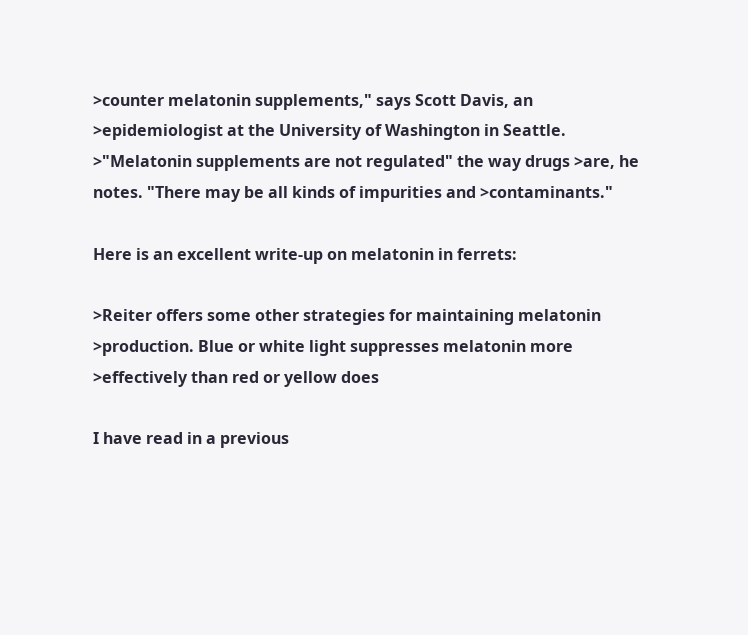>counter melatonin supplements," says Scott Davis, an
>epidemiologist at the University of Washington in Seattle.
>"Melatonin supplements are not regulated" the way drugs >are, he
notes. "There may be all kinds of impurities and >contaminants."

Here is an excellent write-up on melatonin in ferrets:

>Reiter offers some other strategies for maintaining melatonin
>production. Blue or white light suppresses melatonin more
>effectively than red or yellow does

I have read in a previous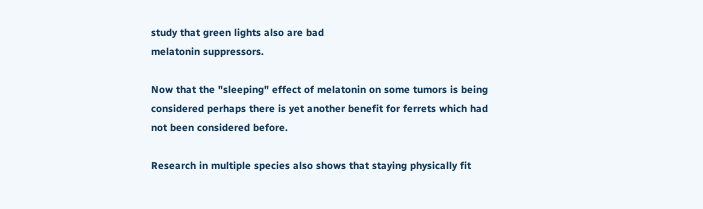study that green lights also are bad
melatonin suppressors.

Now that the "sleeping" effect of melatonin on some tumors is being
considered perhaps there is yet another benefit for ferrets which had
not been considered before.

Research in multiple species also shows that staying physically fit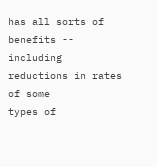has all sorts of benefits -- including reductions in rates of some
types of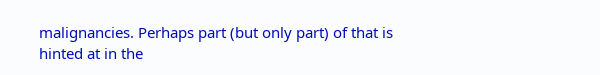malignancies. Perhaps part (but only part) of that is
hinted at in the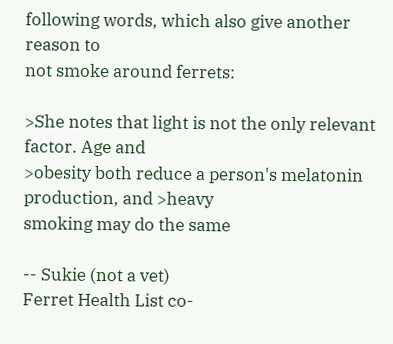following words, which also give another reason to
not smoke around ferrets:

>She notes that light is not the only relevant factor. Age and
>obesity both reduce a person's melatonin production, and >heavy
smoking may do the same

-- Sukie (not a vet)
Ferret Health List co-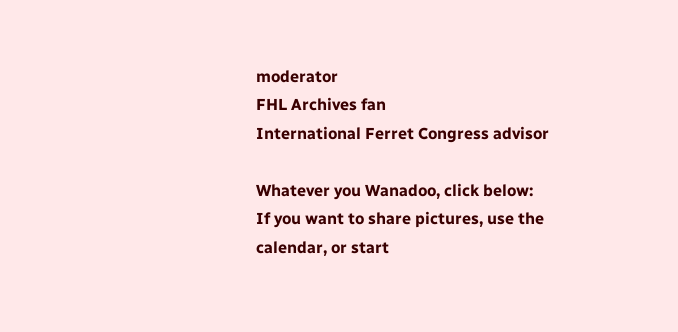moderator
FHL Archives fan
International Ferret Congress advisor

Whatever you Wanadoo, click below:
If you want to share pictures, use the calendar, or start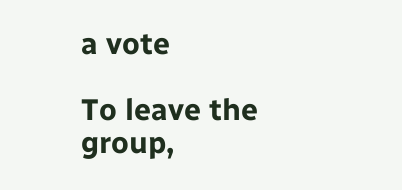a vote

To leave the group,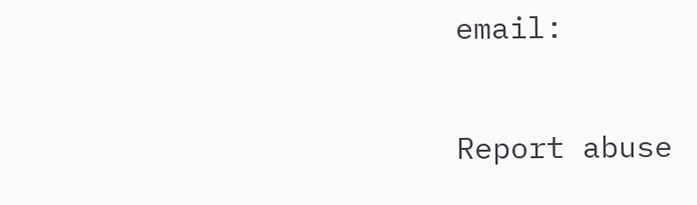email:

Report abuse